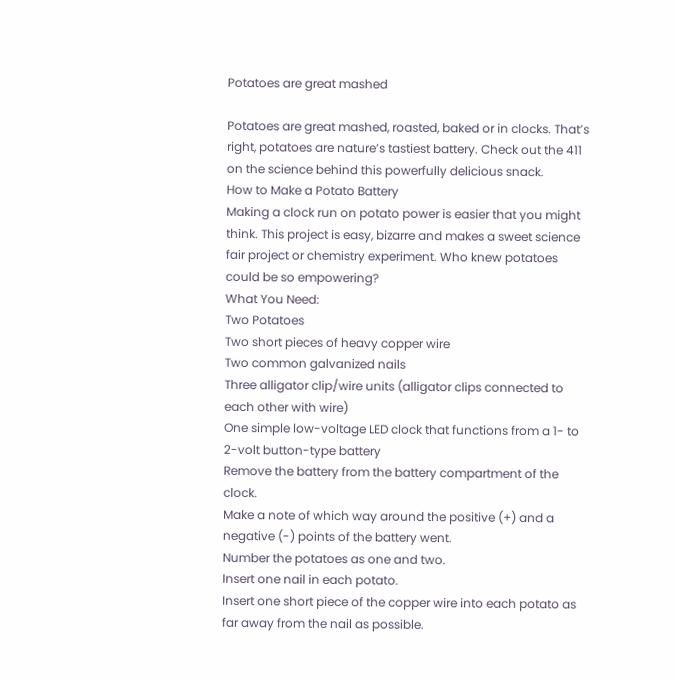Potatoes are great mashed

Potatoes are great mashed, roasted, baked or in clocks. That’s right, potatoes are nature’s tastiest battery. Check out the 411 on the science behind this powerfully delicious snack.
How to Make a Potato Battery
Making a clock run on potato power is easier that you might think. This project is easy, bizarre and makes a sweet science fair project or chemistry experiment. Who knew potatoes could be so empowering?
What You Need:
Two Potatoes
Two short pieces of heavy copper wire
Two common galvanized nails
Three alligator clip/wire units (alligator clips connected to each other with wire)
One simple low-voltage LED clock that functions from a 1- to 2-volt button-type battery
Remove the battery from the battery compartment of the clock.
Make a note of which way around the positive (+) and a negative (-) points of the battery went.
Number the potatoes as one and two.
Insert one nail in each potato.
Insert one short piece of the copper wire into each potato as far away from the nail as possible.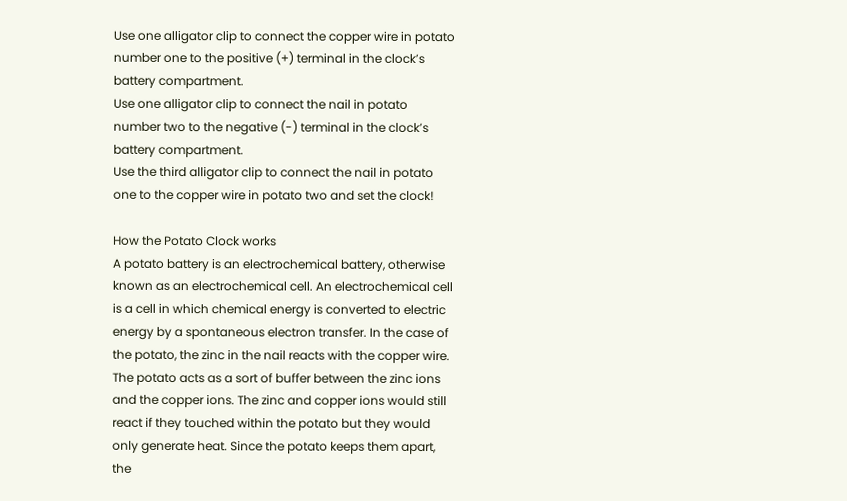Use one alligator clip to connect the copper wire in potato number one to the positive (+) terminal in the clock’s battery compartment.
Use one alligator clip to connect the nail in potato number two to the negative (-) terminal in the clock’s battery compartment.
Use the third alligator clip to connect the nail in potato one to the copper wire in potato two and set the clock!

How the Potato Clock works
A potato battery is an electrochemical battery, otherwise known as an electrochemical cell. An electrochemical cell is a cell in which chemical energy is converted to electric energy by a spontaneous electron transfer. In the case of the potato, the zinc in the nail reacts with the copper wire. The potato acts as a sort of buffer between the zinc ions and the copper ions. The zinc and copper ions would still react if they touched within the potato but they would only generate heat. Since the potato keeps them apart, the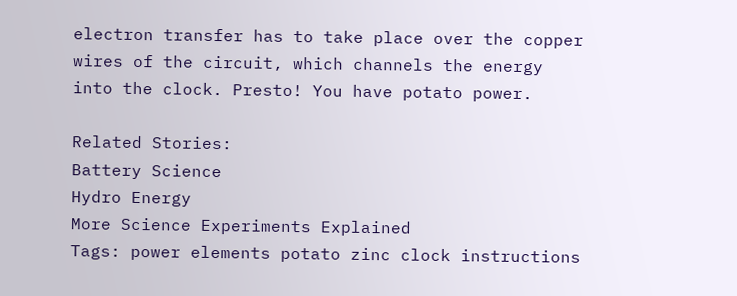electron transfer has to take place over the copper wires of the circuit, which channels the energy into the clock. Presto! You have potato power.

Related Stories:
Battery Science
Hydro Energy
More Science Experiments Explained
Tags: power elements potato zinc clock instructions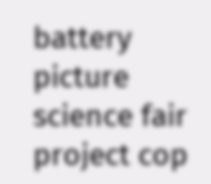battery picture science fair project cop